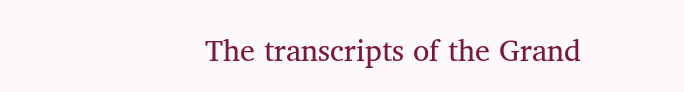The transcripts of the Grand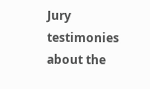Jury testimonies about the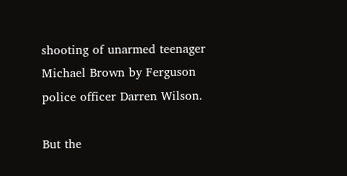shooting of unarmed teenager Michael Brown by Ferguson police officer Darren Wilson.

But the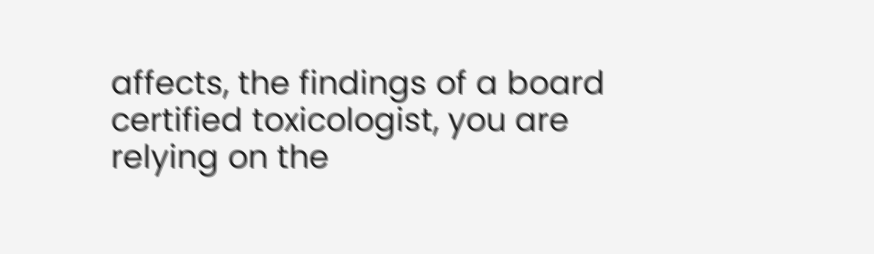affects, the findings of a board certified toxicologist, you are relying on the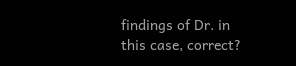findings of Dr. in this case, correct?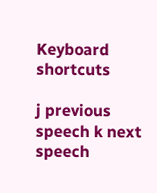Keyboard shortcuts

j previous speech k next speech